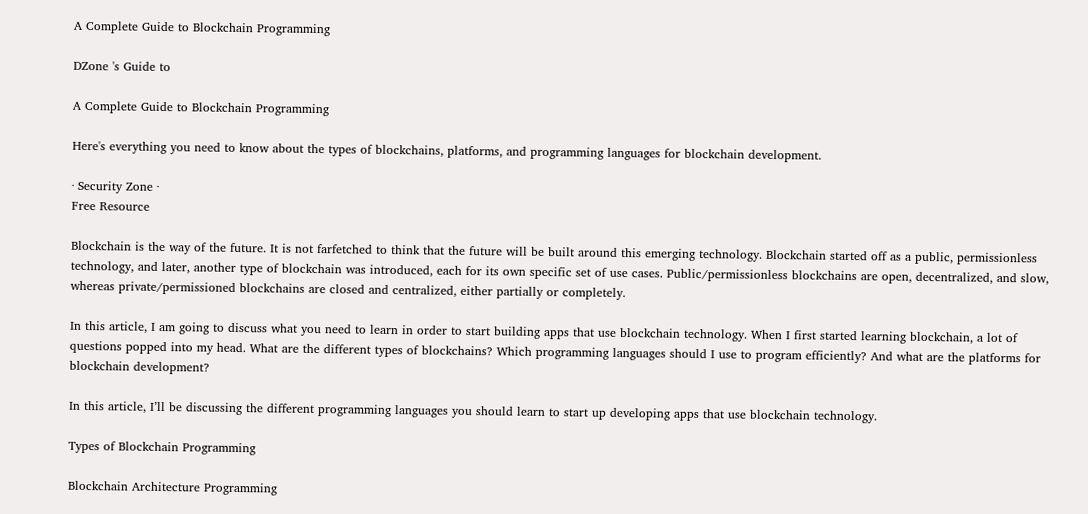A Complete Guide to Blockchain Programming

DZone 's Guide to

A Complete Guide to Blockchain Programming

Here's everything you need to know about the types of blockchains, platforms, and programming languages for blockchain development.

· Security Zone ·
Free Resource

Blockchain is the way of the future. It is not farfetched to think that the future will be built around this emerging technology. Blockchain started off as a public, permissionless technology, and later, another type of blockchain was introduced, each for its own specific set of use cases. Public/permissionless blockchains are open, decentralized, and slow, whereas private/permissioned blockchains are closed and centralized, either partially or completely.

In this article, I am going to discuss what you need to learn in order to start building apps that use blockchain technology. When I first started learning blockchain, a lot of questions popped into my head. What are the different types of blockchains? Which programming languages should I use to program efficiently? And what are the platforms for blockchain development?

In this article, I’ll be discussing the different programming languages you should learn to start up developing apps that use blockchain technology.

Types of Blockchain Programming

Blockchain Architecture Programming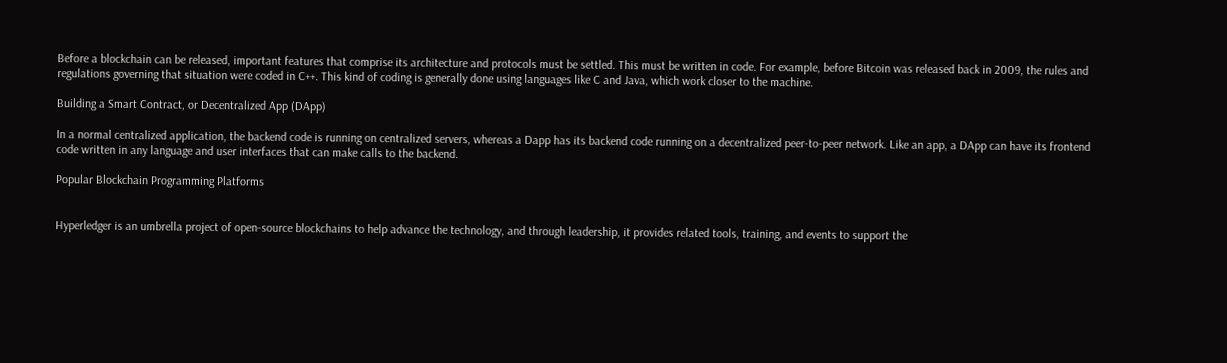Before a blockchain can be released, important features that comprise its architecture and protocols must be settled. This must be written in code. For example, before Bitcoin was released back in 2009, the rules and regulations governing that situation were coded in C++. This kind of coding is generally done using languages like C and Java, which work closer to the machine.

Building a Smart Contract, or Decentralized App (DApp)

In a normal centralized application, the backend code is running on centralized servers, whereas a Dapp has its backend code running on a decentralized peer-to-peer network. Like an app, a DApp can have its frontend code written in any language and user interfaces that can make calls to the backend.

Popular Blockchain Programming Platforms


Hyperledger is an umbrella project of open-source blockchains to help advance the technology, and through leadership, it provides related tools, training, and events to support the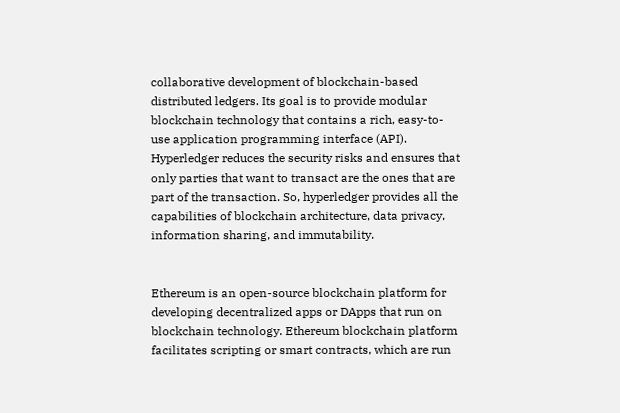collaborative development of blockchain-based distributed ledgers. Its goal is to provide modular blockchain technology that contains a rich, easy-to-use application programming interface (API). Hyperledger reduces the security risks and ensures that only parties that want to transact are the ones that are part of the transaction. So, hyperledger provides all the capabilities of blockchain architecture, data privacy, information sharing, and immutability.


Ethereum is an open-source blockchain platform for developing decentralized apps or DApps that run on blockchain technology. Ethereum blockchain platform facilitates scripting or smart contracts, which are run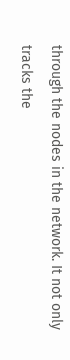through the nodes in the network. It not only tracks the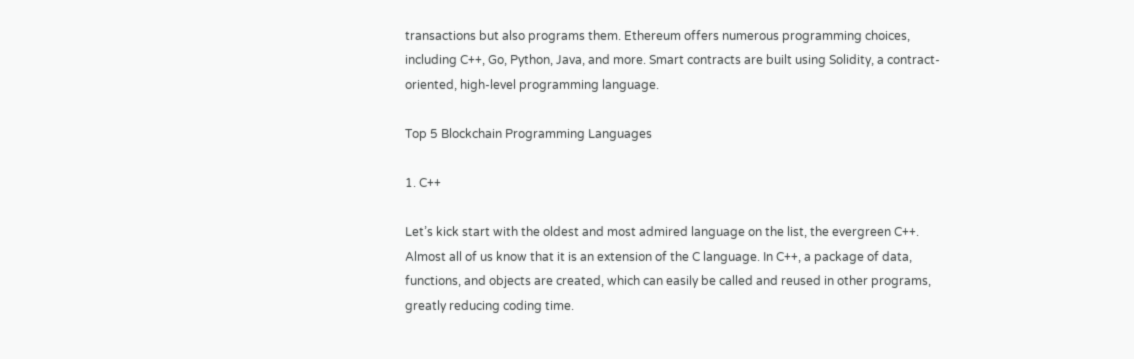transactions but also programs them. Ethereum offers numerous programming choices, including C++, Go, Python, Java, and more. Smart contracts are built using Solidity, a contract-oriented, high-level programming language.

Top 5 Blockchain Programming Languages

1. C++

Let’s kick start with the oldest and most admired language on the list, the evergreen C++. Almost all of us know that it is an extension of the C language. In C++, a package of data, functions, and objects are created, which can easily be called and reused in other programs, greatly reducing coding time.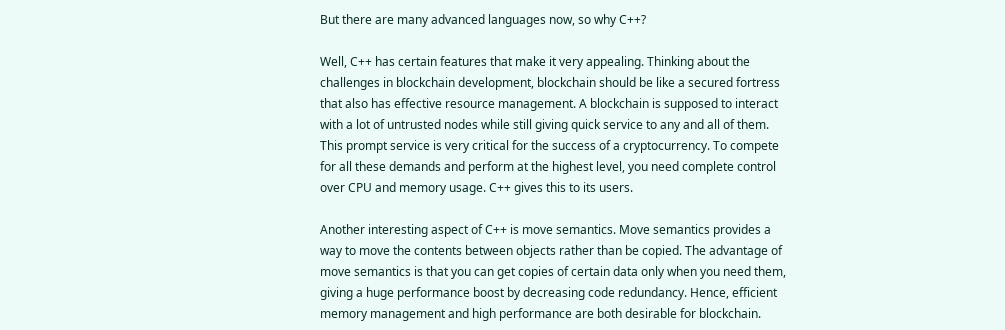But there are many advanced languages now, so why C++?

Well, C++ has certain features that make it very appealing. Thinking about the challenges in blockchain development, blockchain should be like a secured fortress that also has effective resource management. A blockchain is supposed to interact with a lot of untrusted nodes while still giving quick service to any and all of them. This prompt service is very critical for the success of a cryptocurrency. To compete for all these demands and perform at the highest level, you need complete control over CPU and memory usage. C++ gives this to its users.

Another interesting aspect of C++ is move semantics. Move semantics provides a way to move the contents between objects rather than be copied. The advantage of move semantics is that you can get copies of certain data only when you need them, giving a huge performance boost by decreasing code redundancy. Hence, efficient memory management and high performance are both desirable for blockchain.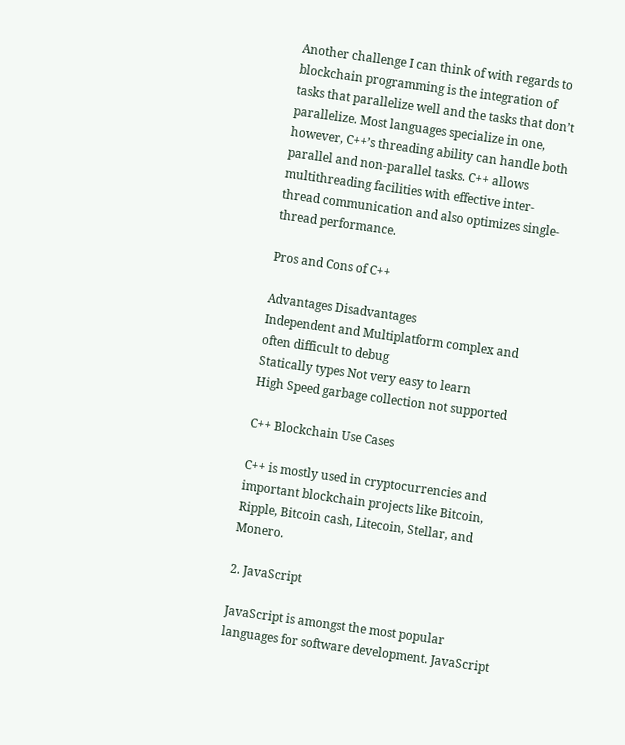Another challenge I can think of with regards to blockchain programming is the integration of tasks that parallelize well and the tasks that don’t parallelize. Most languages specialize in one, however, C++’s threading ability can handle both parallel and non-parallel tasks. C++ allows multithreading facilities with effective inter-thread communication and also optimizes single-thread performance.

Pros and Cons of C++

Advantages Disadvantages
Independent and Multiplatform complex and often difficult to debug
Statically types Not very easy to learn
High Speed garbage collection not supported

C++ Blockchain Use Cases

C++ is mostly used in cryptocurrencies and important blockchain projects like Bitcoin, Ripple, Bitcoin cash, Litecoin, Stellar, and Monero.

2. JavaScript

JavaScript is amongst the most popular languages for software development. JavaScript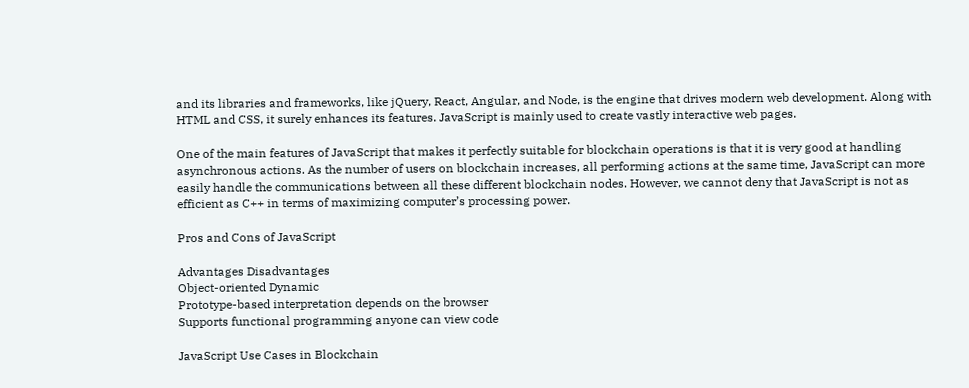and its libraries and frameworks, like jQuery, React, Angular, and Node, is the engine that drives modern web development. Along with HTML and CSS, it surely enhances its features. JavaScript is mainly used to create vastly interactive web pages.

One of the main features of JavaScript that makes it perfectly suitable for blockchain operations is that it is very good at handling asynchronous actions. As the number of users on blockchain increases, all performing actions at the same time, JavaScript can more easily handle the communications between all these different blockchain nodes. However, we cannot deny that JavaScript is not as efficient as C++ in terms of maximizing computer’s processing power.

Pros and Cons of JavaScript

Advantages Disadvantages
Object-oriented Dynamic
Prototype-based interpretation depends on the browser
Supports functional programming anyone can view code

JavaScript Use Cases in Blockchain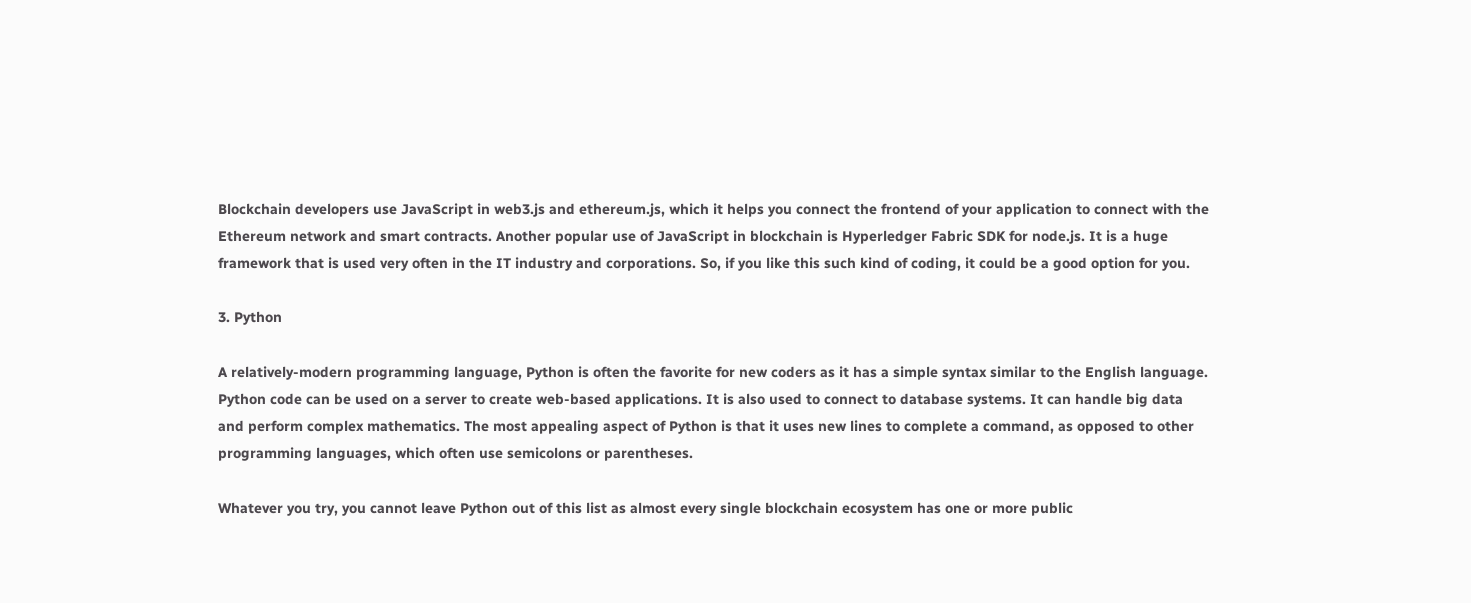Blockchain developers use JavaScript in web3.js and ethereum.js, which it helps you connect the frontend of your application to connect with the Ethereum network and smart contracts. Another popular use of JavaScript in blockchain is Hyperledger Fabric SDK for node.js. It is a huge framework that is used very often in the IT industry and corporations. So, if you like this such kind of coding, it could be a good option for you.

3. Python

A relatively-modern programming language, Python is often the favorite for new coders as it has a simple syntax similar to the English language. Python code can be used on a server to create web-based applications. It is also used to connect to database systems. It can handle big data and perform complex mathematics. The most appealing aspect of Python is that it uses new lines to complete a command, as opposed to other programming languages, which often use semicolons or parentheses.

Whatever you try, you cannot leave Python out of this list as almost every single blockchain ecosystem has one or more public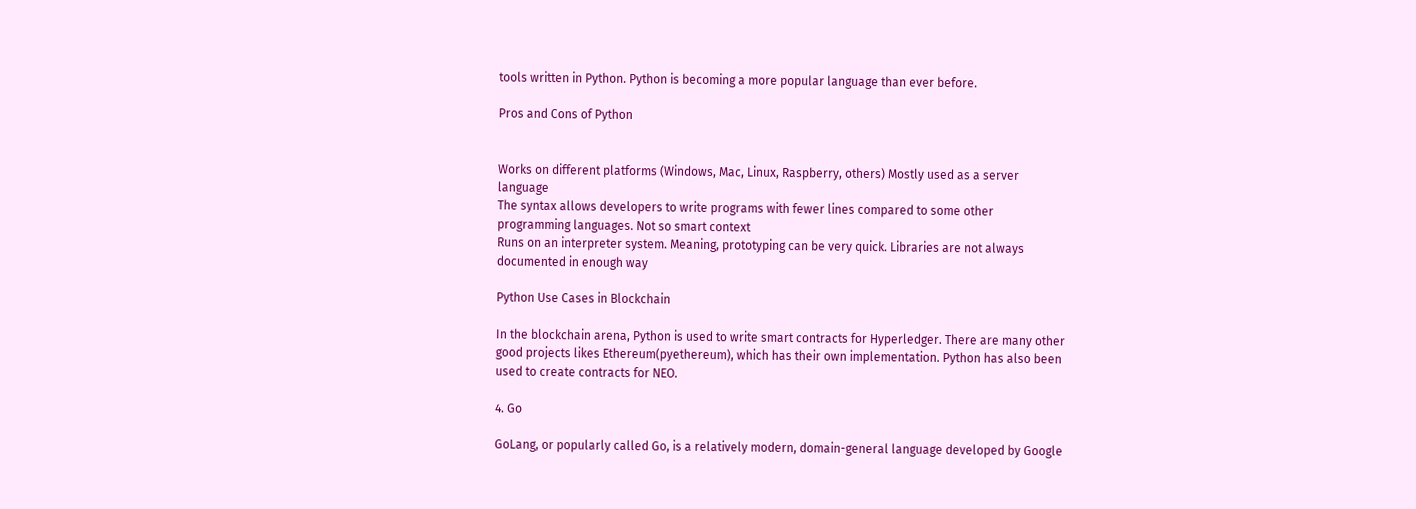tools written in Python. Python is becoming a more popular language than ever before.

Pros and Cons of Python


Works on different platforms (Windows, Mac, Linux, Raspberry, others) Mostly used as a server language
The syntax allows developers to write programs with fewer lines compared to some other programming languages. Not so smart context
Runs on an interpreter system. Meaning, prototyping can be very quick. Libraries are not always documented in enough way

Python Use Cases in Blockchain

In the blockchain arena, Python is used to write smart contracts for Hyperledger. There are many other good projects likes Ethereum(pyethereum), which has their own implementation. Python has also been used to create contracts for NEO.

4. Go

GoLang, or popularly called Go, is a relatively modern, domain-general language developed by Google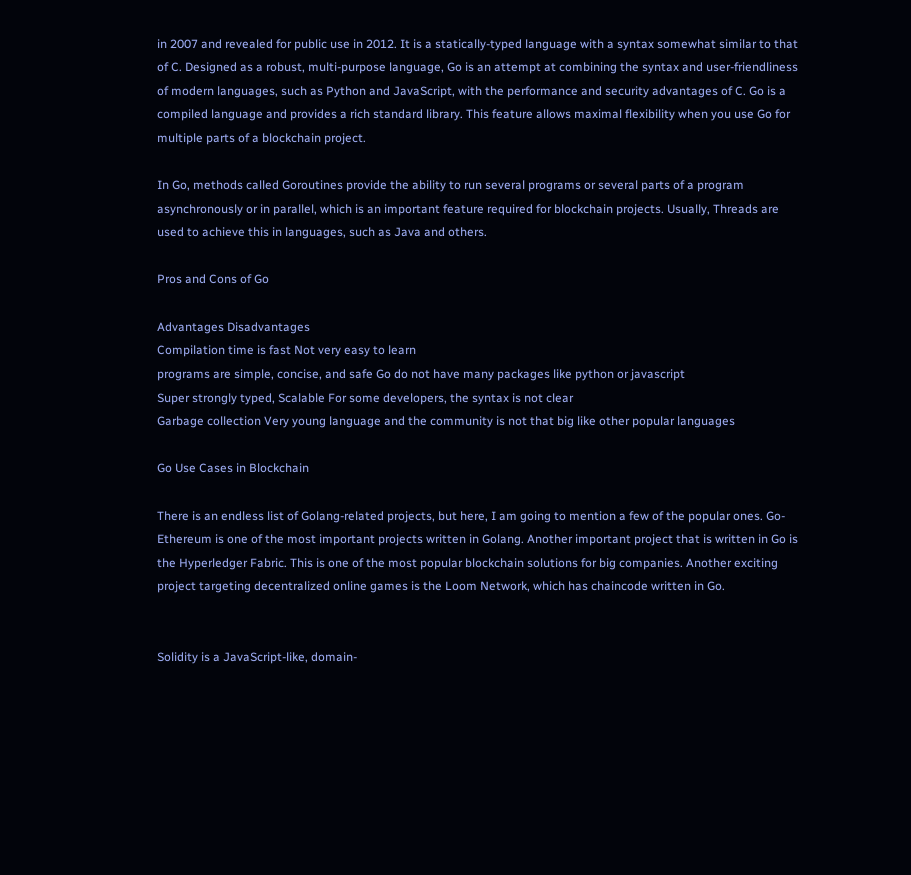in 2007 and revealed for public use in 2012. It is a statically-typed language with a syntax somewhat similar to that of C. Designed as a robust, multi-purpose language, Go is an attempt at combining the syntax and user-friendliness of modern languages, such as Python and JavaScript, with the performance and security advantages of C. Go is a compiled language and provides a rich standard library. This feature allows maximal flexibility when you use Go for multiple parts of a blockchain project.

In Go, methods called Goroutines provide the ability to run several programs or several parts of a program asynchronously or in parallel, which is an important feature required for blockchain projects. Usually, Threads are used to achieve this in languages, such as Java and others.

Pros and Cons of Go

Advantages Disadvantages
Compilation time is fast Not very easy to learn
programs are simple, concise, and safe Go do not have many packages like python or javascript
Super strongly typed, Scalable For some developers, the syntax is not clear
Garbage collection Very young language and the community is not that big like other popular languages

Go Use Cases in Blockchain

There is an endless list of Golang-related projects, but here, I am going to mention a few of the popular ones. Go-Ethereum is one of the most important projects written in Golang. Another important project that is written in Go is the Hyperledger Fabric. This is one of the most popular blockchain solutions for big companies. Another exciting project targeting decentralized online games is the Loom Network, which has chaincode written in Go.


Solidity is a JavaScript-like, domain-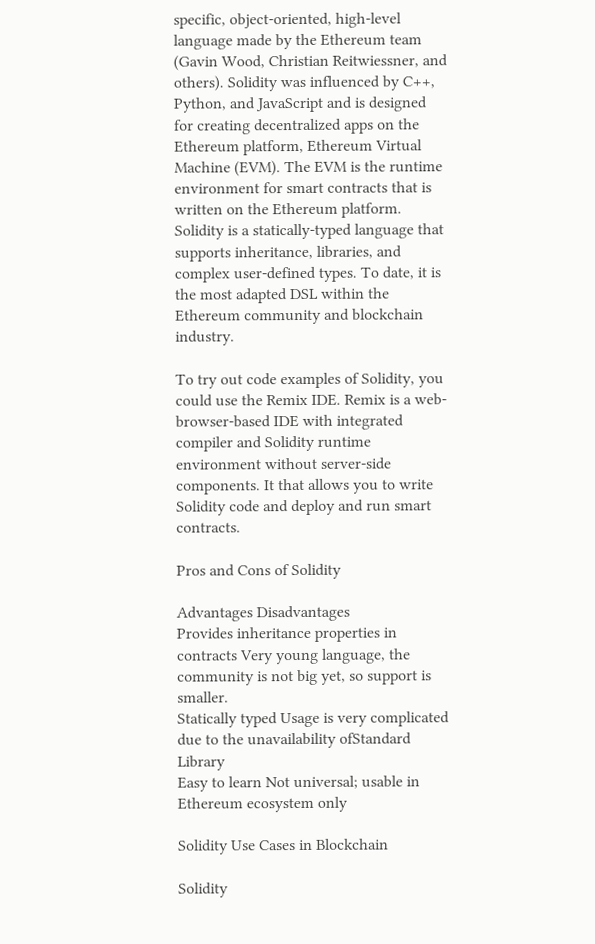specific, object-oriented, high-level language made by the Ethereum team (Gavin Wood, Christian Reitwiessner, and others). Solidity was influenced by C++, Python, and JavaScript and is designed for creating decentralized apps on the Ethereum platform, Ethereum Virtual Machine (EVM). The EVM is the runtime environment for smart contracts that is written on the Ethereum platform. Solidity is a statically-typed language that supports inheritance, libraries, and complex user-defined types. To date, it is the most adapted DSL within the Ethereum community and blockchain industry.

To try out code examples of Solidity, you could use the Remix IDE. Remix is a web-browser-based IDE with integrated compiler and Solidity runtime environment without server-side components. It that allows you to write Solidity code and deploy and run smart contracts.

Pros and Cons of Solidity

Advantages Disadvantages
Provides inheritance properties in contracts Very young language, the community is not big yet, so support is smaller.
Statically typed Usage is very complicated due to the unavailability ofStandard Library
Easy to learn Not universal; usable in Ethereum ecosystem only

Solidity Use Cases in Blockchain

Solidity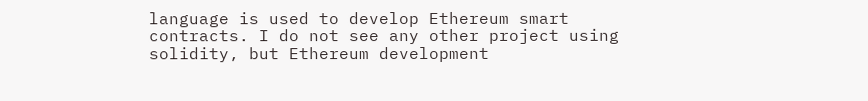language is used to develop Ethereum smart contracts. I do not see any other project using solidity, but Ethereum development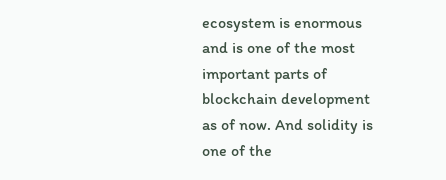ecosystem is enormous and is one of the most important parts of blockchain development as of now. And solidity is one of the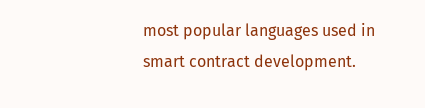most popular languages used in smart contract development.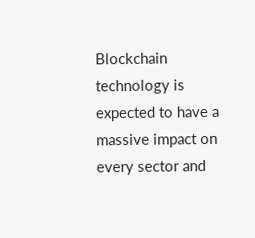Blockchain technology is expected to have a massive impact on every sector and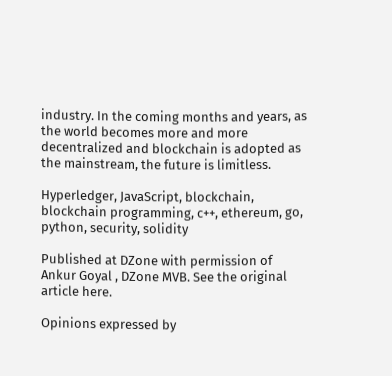industry. In the coming months and years, as the world becomes more and more decentralized and blockchain is adopted as the mainstream, the future is limitless.

Hyperledger, JavaScript, blockchain, blockchain programming, c++, ethereum, go, python, security, solidity

Published at DZone with permission of Ankur Goyal , DZone MVB. See the original article here.

Opinions expressed by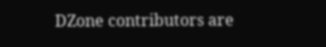DZone contributors are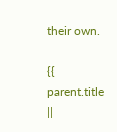their own.

{{ parent.title ||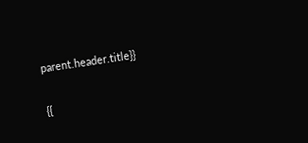parent.header.title}}

{{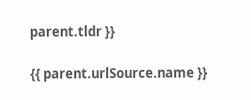parent.tldr }}

{{ parent.urlSource.name }}